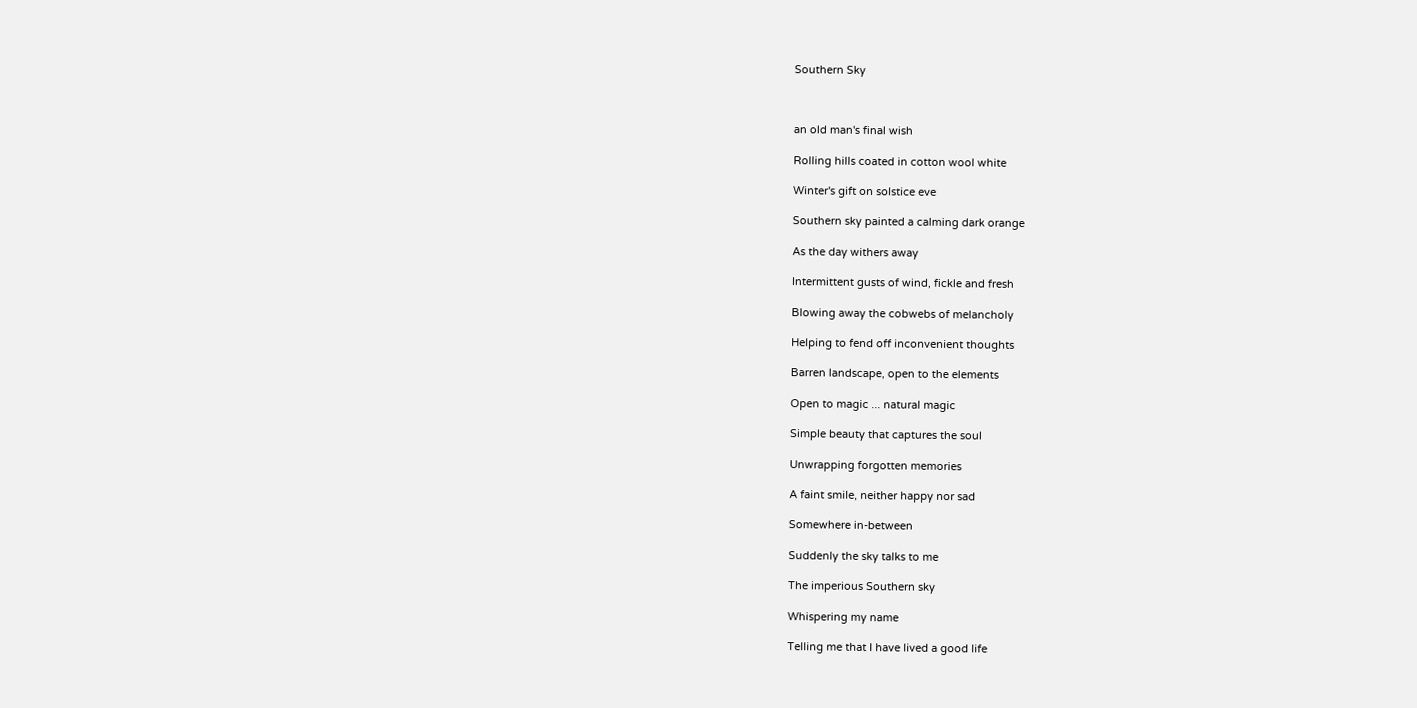Southern Sky



an old man's final wish

Rolling hills coated in cotton wool white

Winter's gift on solstice eve

Southern sky painted a calming dark orange

As the day withers away

Intermittent gusts of wind, fickle and fresh

Blowing away the cobwebs of melancholy

Helping to fend off inconvenient thoughts

Barren landscape, open to the elements

Open to magic ... natural magic

Simple beauty that captures the soul

Unwrapping forgotten memories

A faint smile, neither happy nor sad

Somewhere in-between

Suddenly the sky talks to me

The imperious Southern sky

Whispering my name

Telling me that I have lived a good life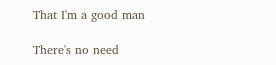That I'm a good man

There's no need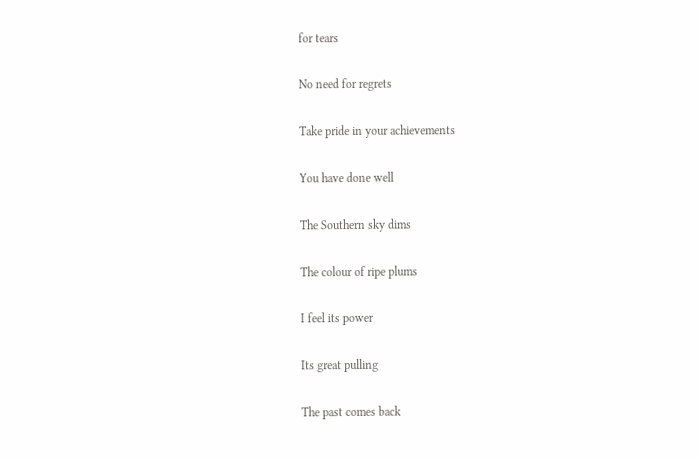for tears

No need for regrets

Take pride in your achievements

You have done well

The Southern sky dims

The colour of ripe plums

I feel its power

Its great pulling

The past comes back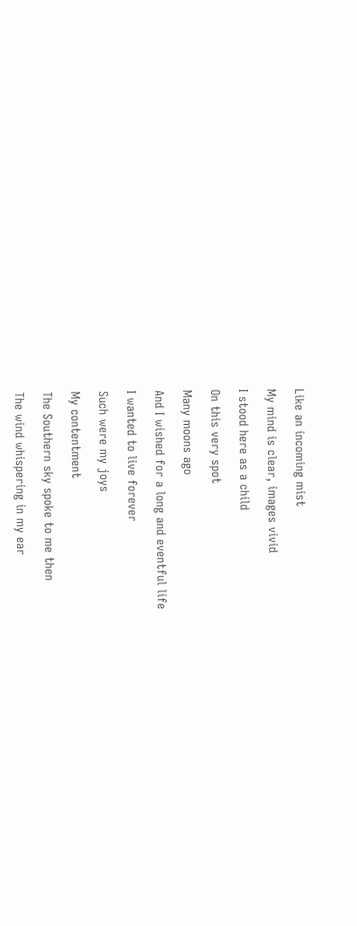Like an incoming mist

My mind is clear, images vivid

I stood here as a child

On this very spot

Many moons ago

And I wished for a long and eventful life

I wanted to live forever

Such were my joys

My contentment

The Southern sky spoke to me then

The wind whispering in my ear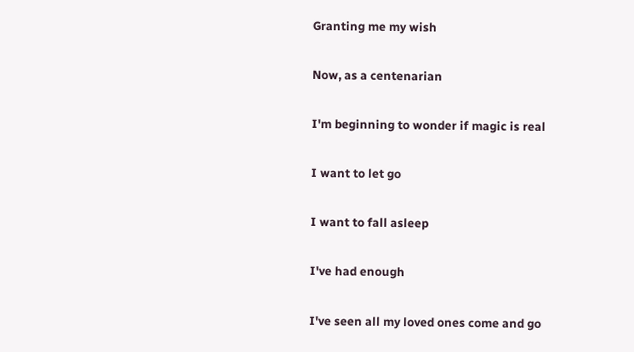Granting me my wish

Now, as a centenarian

I'm beginning to wonder if magic is real

I want to let go

I want to fall asleep

I've had enough

I've seen all my loved ones come and go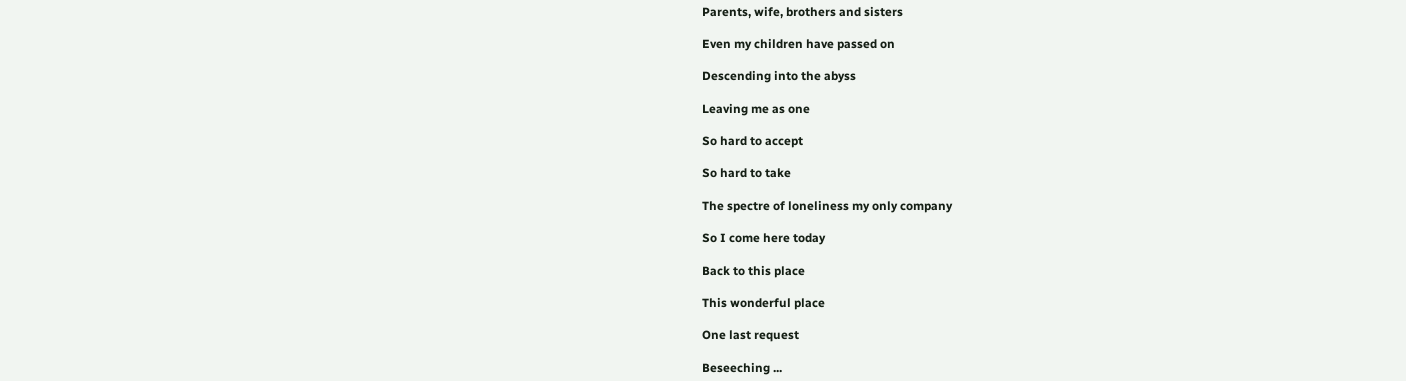Parents, wife, brothers and sisters

Even my children have passed on

Descending into the abyss

Leaving me as one

So hard to accept

So hard to take

The spectre of loneliness my only company

So I come here today

Back to this place

This wonderful place

One last request

Beseeching ...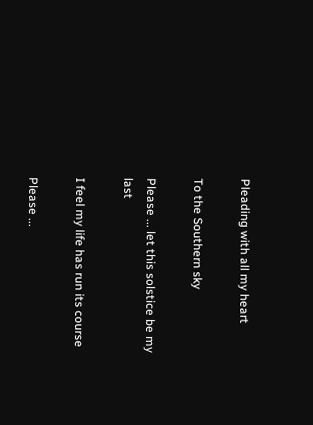Pleading with all my heart

To the Southern sky

Please ... let this solstice be my last

I feel my life has run its course

Please ...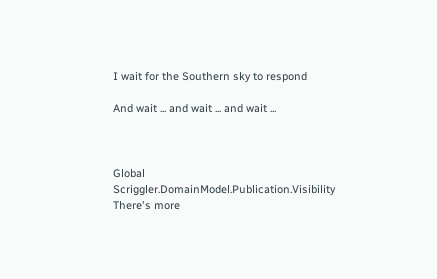I wait for the Southern sky to respond

And wait ... and wait ... and wait ...



Global Scriggler.DomainModel.Publication.Visibility
There's more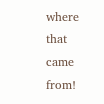where that came from!